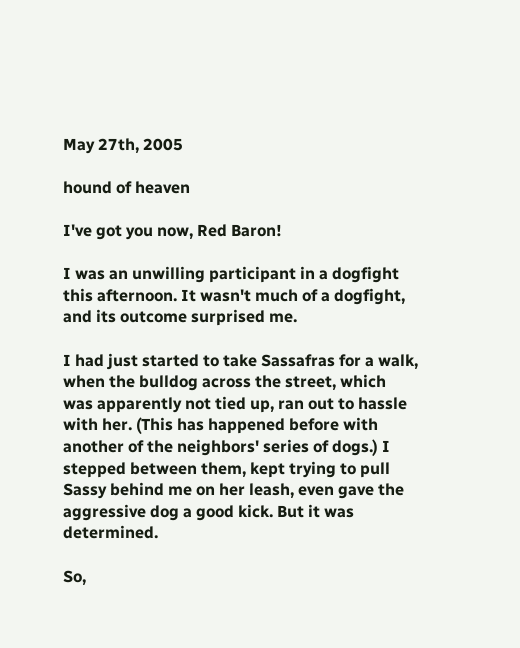May 27th, 2005

hound of heaven

I've got you now, Red Baron!

I was an unwilling participant in a dogfight this afternoon. It wasn't much of a dogfight, and its outcome surprised me.

I had just started to take Sassafras for a walk, when the bulldog across the street, which was apparently not tied up, ran out to hassle with her. (This has happened before with another of the neighbors' series of dogs.) I stepped between them, kept trying to pull Sassy behind me on her leash, even gave the aggressive dog a good kick. But it was determined.

So,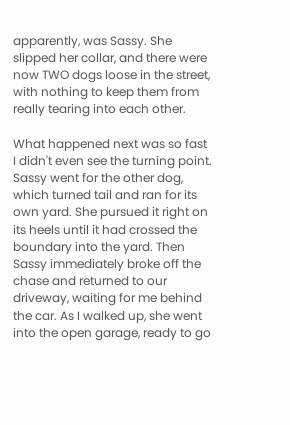apparently, was Sassy. She slipped her collar, and there were now TWO dogs loose in the street, with nothing to keep them from really tearing into each other.

What happened next was so fast I didn't even see the turning point. Sassy went for the other dog, which turned tail and ran for its own yard. She pursued it right on its heels until it had crossed the boundary into the yard. Then Sassy immediately broke off the chase and returned to our driveway, waiting for me behind the car. As I walked up, she went into the open garage, ready to go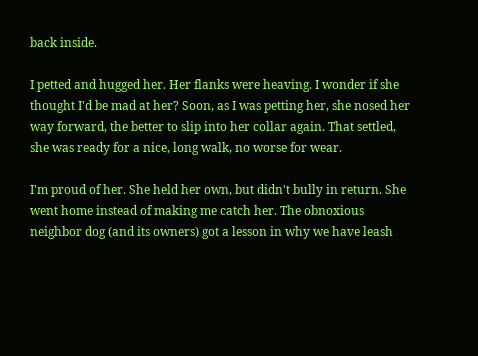back inside.

I petted and hugged her. Her flanks were heaving. I wonder if she thought I'd be mad at her? Soon, as I was petting her, she nosed her way forward, the better to slip into her collar again. That settled, she was ready for a nice, long walk, no worse for wear.

I'm proud of her. She held her own, but didn't bully in return. She went home instead of making me catch her. The obnoxious neighbor dog (and its owners) got a lesson in why we have leash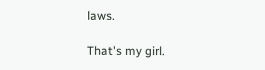laws.

That's my girl.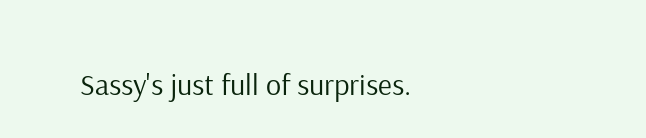Sassy's just full of surprises.